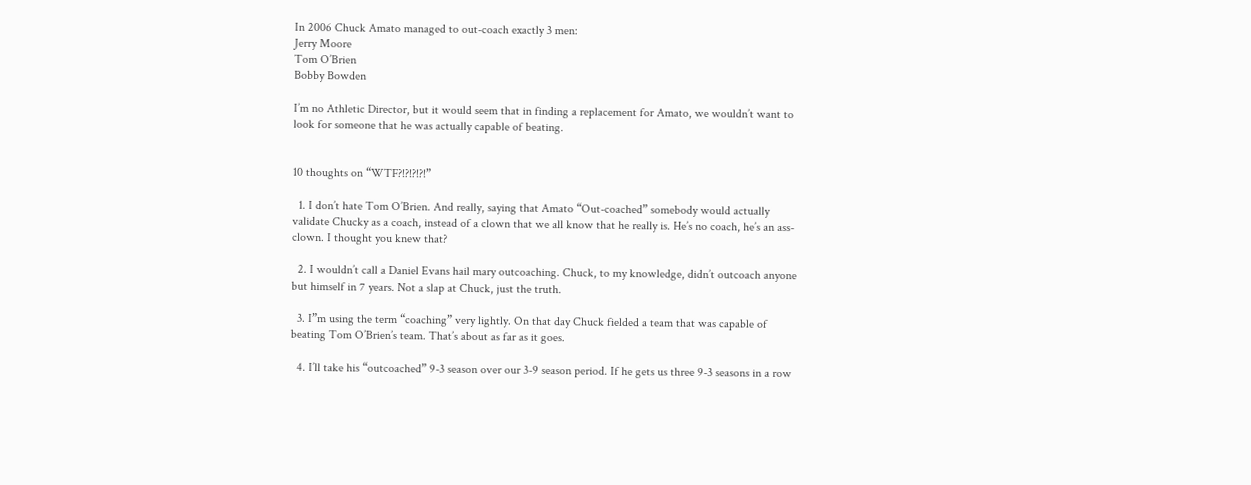In 2006 Chuck Amato managed to out-coach exactly 3 men:
Jerry Moore
Tom O’Brien
Bobby Bowden

I’m no Athletic Director, but it would seem that in finding a replacement for Amato, we wouldn’t want to look for someone that he was actually capable of beating.


10 thoughts on “WTF?!?!?!?!”

  1. I don’t hate Tom O’Brien. And really, saying that Amato “Out-coached” somebody would actually validate Chucky as a coach, instead of a clown that we all know that he really is. He’s no coach, he’s an ass-clown. I thought you knew that?

  2. I wouldn’t call a Daniel Evans hail mary outcoaching. Chuck, to my knowledge, didn’t outcoach anyone but himself in 7 years. Not a slap at Chuck, just the truth.

  3. I”m using the term “coaching” very lightly. On that day Chuck fielded a team that was capable of beating Tom O’Brien’s team. That’s about as far as it goes.

  4. I’ll take his “outcoached” 9-3 season over our 3-9 season period. If he gets us three 9-3 seasons in a row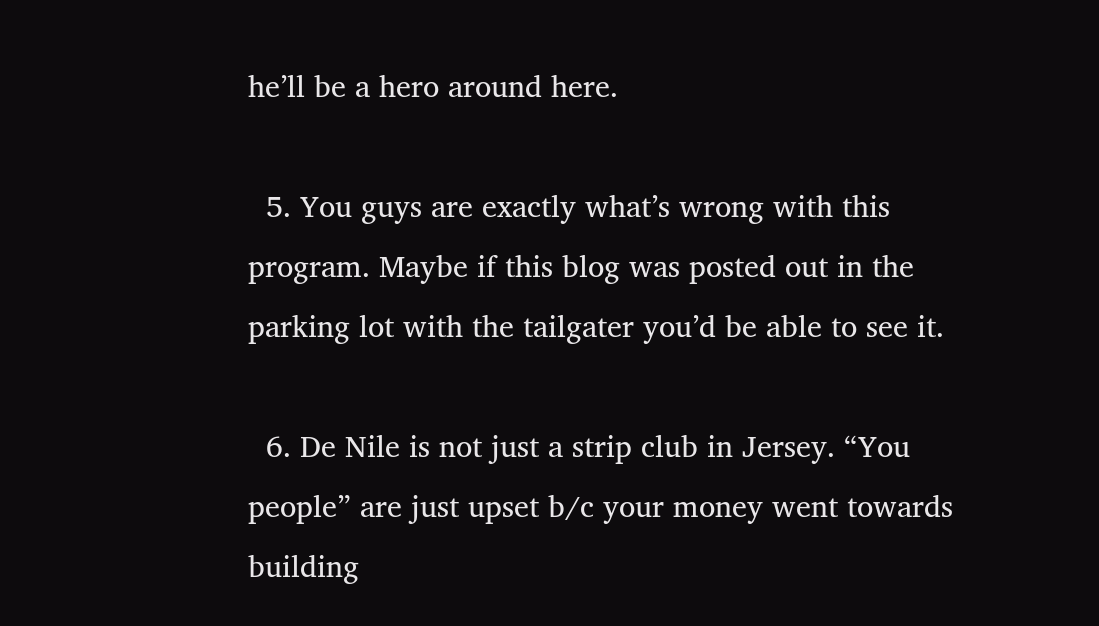he’ll be a hero around here.

  5. You guys are exactly what’s wrong with this program. Maybe if this blog was posted out in the parking lot with the tailgater you’d be able to see it.

  6. De Nile is not just a strip club in Jersey. “You people” are just upset b/c your money went towards building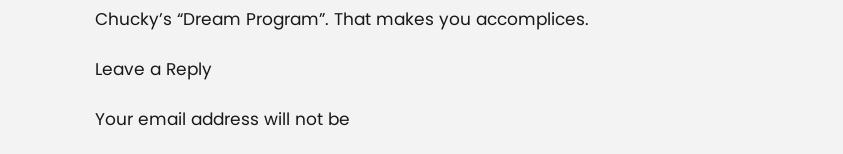Chucky’s “Dream Program”. That makes you accomplices.

Leave a Reply

Your email address will not be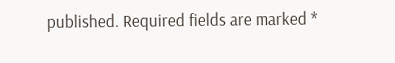published. Required fields are marked *